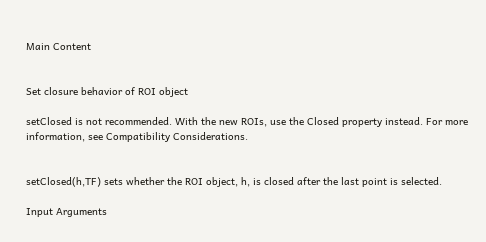Main Content


Set closure behavior of ROI object

setClosed is not recommended. With the new ROIs, use the Closed property instead. For more information, see Compatibility Considerations.


setClosed(h,TF) sets whether the ROI object, h, is closed after the last point is selected.

Input Arguments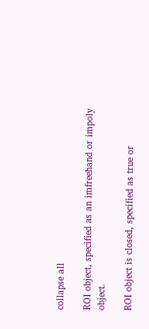collapse all

ROI object, specified as an imfreehand or impoly object.

ROI object is closed, specified as true or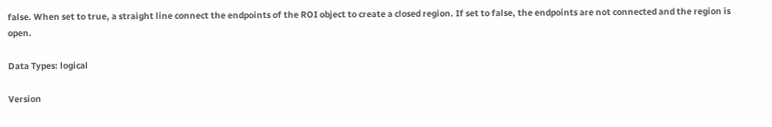false. When set to true, a straight line connect the endpoints of the ROI object to create a closed region. If set to false, the endpoints are not connected and the region is open.

Data Types: logical

Version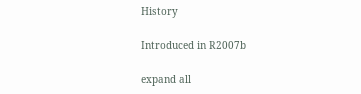History

Introduced in R2007b

expand all